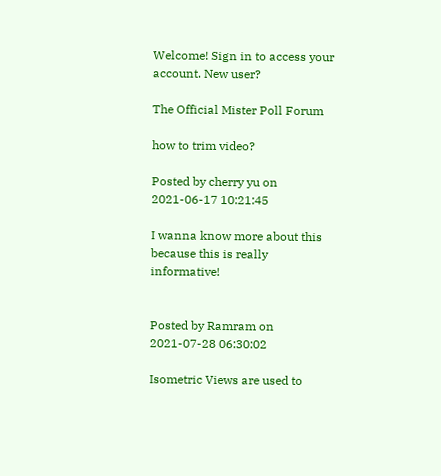Welcome! Sign in to access your account. New user?

The Official Mister Poll Forum

how to trim video?

Posted by cherry yu on 2021-06-17 10:21:45

I wanna know more about this because this is really informative!


Posted by Ramram on 2021-07-28 06:30:02

Isometric Views are used to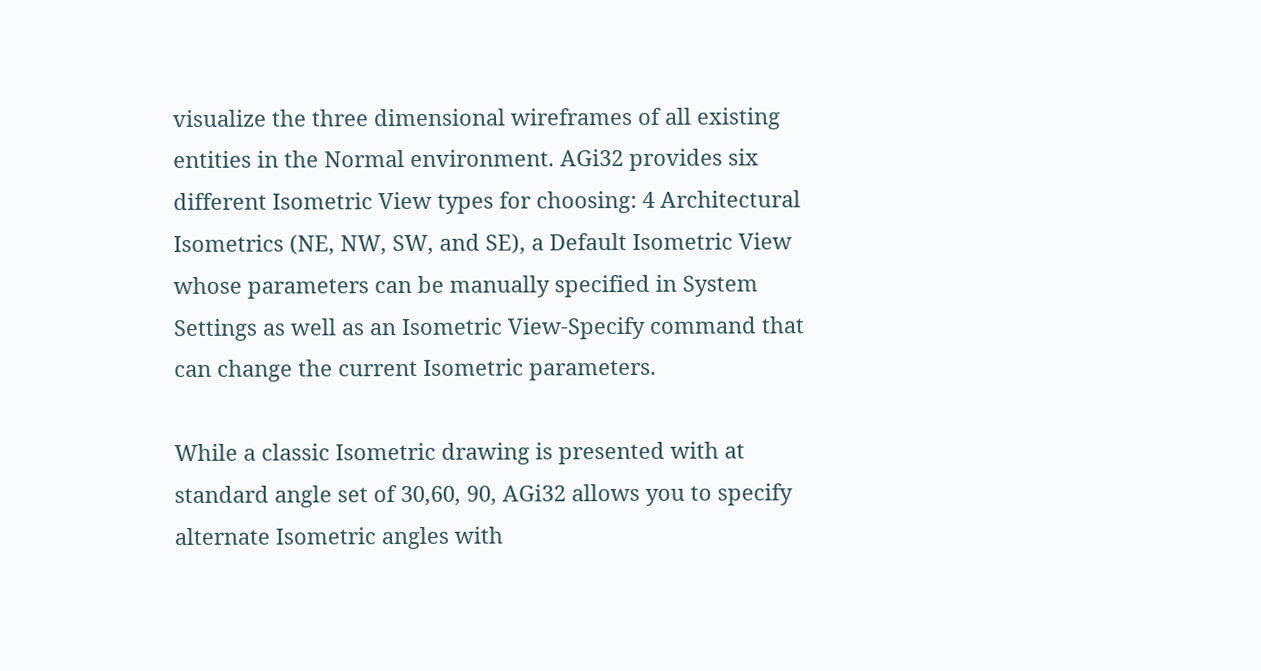visualize the three dimensional wireframes of all existing entities in the Normal environment. AGi32 provides six different Isometric View types for choosing: 4 Architectural Isometrics (NE, NW, SW, and SE), a Default Isometric View whose parameters can be manually specified in System Settings as well as an Isometric View-Specify command that can change the current Isometric parameters.

While a classic Isometric drawing is presented with at standard angle set of 30,60, 90, AGi32 allows you to specify alternate Isometric angles with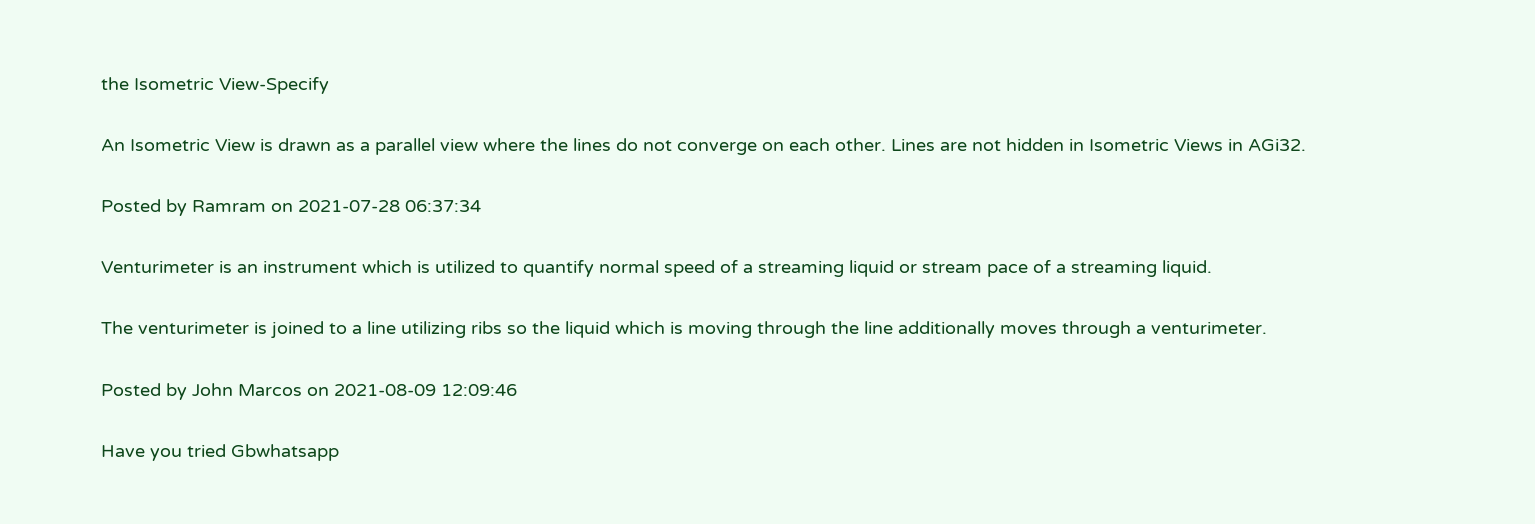the Isometric View-Specify

An Isometric View is drawn as a parallel view where the lines do not converge on each other. Lines are not hidden in Isometric Views in AGi32.

Posted by Ramram on 2021-07-28 06:37:34

Venturimeter is an instrument which is utilized to quantify normal speed of a streaming liquid or stream pace of a streaming liquid.

The venturimeter is joined to a line utilizing ribs so the liquid which is moving through the line additionally moves through a venturimeter.

Posted by John Marcos on 2021-08-09 12:09:46

Have you tried Gbwhatsapp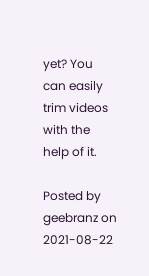yet? You can easily trim videos with the help of it.

Posted by geebranz on 2021-08-22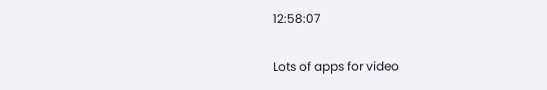12:58:07

Lots of apps for video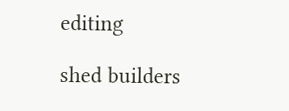editing

shed builders